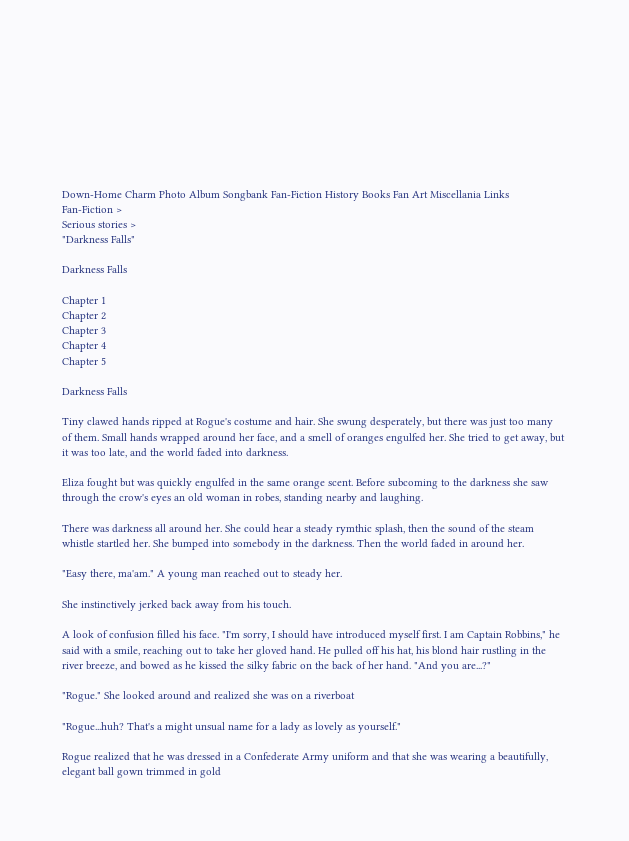Down-Home Charm Photo Album Songbank Fan-Fiction History Books Fan Art Miscellania Links
Fan-Fiction >
Serious stories >
"Darkness Falls"

Darkness Falls

Chapter 1
Chapter 2
Chapter 3
Chapter 4
Chapter 5

Darkness Falls

Tiny clawed hands ripped at Rogue's costume and hair. She swung desperately, but there was just too many of them. Small hands wrapped around her face, and a smell of oranges engulfed her. She tried to get away, but it was too late, and the world faded into darkness.

Eliza fought but was quickly engulfed in the same orange scent. Before subcoming to the darkness she saw through the crow's eyes an old woman in robes, standing nearby and laughing.

There was darkness all around her. She could hear a steady rymthic splash, then the sound of the steam whistle startled her. She bumped into somebody in the darkness. Then the world faded in around her.

"Easy there, ma'am." A young man reached out to steady her.

She instinctively jerked back away from his touch.

A look of confusion filled his face. "I'm sorry, I should have introduced myself first. I am Captain Robbins," he said with a smile, reaching out to take her gloved hand. He pulled off his hat, his blond hair rustling in the river breeze, and bowed as he kissed the silky fabric on the back of her hand. "And you are...?"

"Rogue." She looked around and realized she was on a riverboat

"Rogue...huh? That's a might unsual name for a lady as lovely as yourself."

Rogue realized that he was dressed in a Confederate Army uniform and that she was wearing a beautifully, elegant ball gown trimmed in gold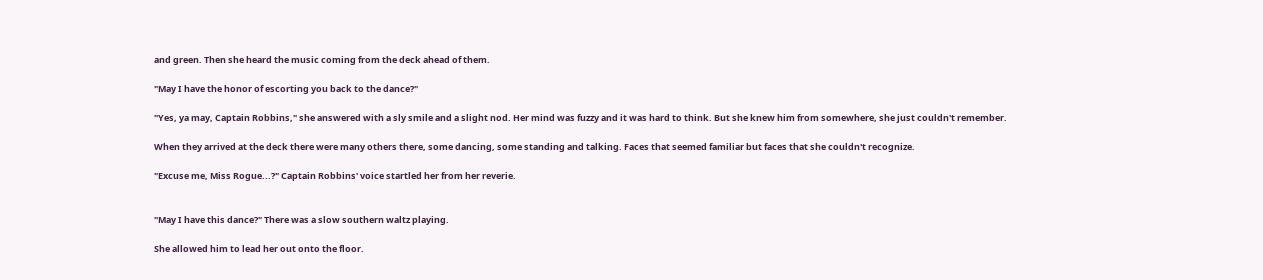and green. Then she heard the music coming from the deck ahead of them.

"May I have the honor of escorting you back to the dance?"

"Yes, ya may, Captain Robbins," she answered with a sly smile and a slight nod. Her mind was fuzzy and it was hard to think. But she knew him from somewhere, she just couldn't remember.

When they arrived at the deck there were many others there, some dancing, some standing and talking. Faces that seemed familiar but faces that she couldn't recognize.

"Excuse me, Miss Rogue...?" Captain Robbins' voice startled her from her reverie.


"May I have this dance?" There was a slow southern waltz playing.

She allowed him to lead her out onto the floor.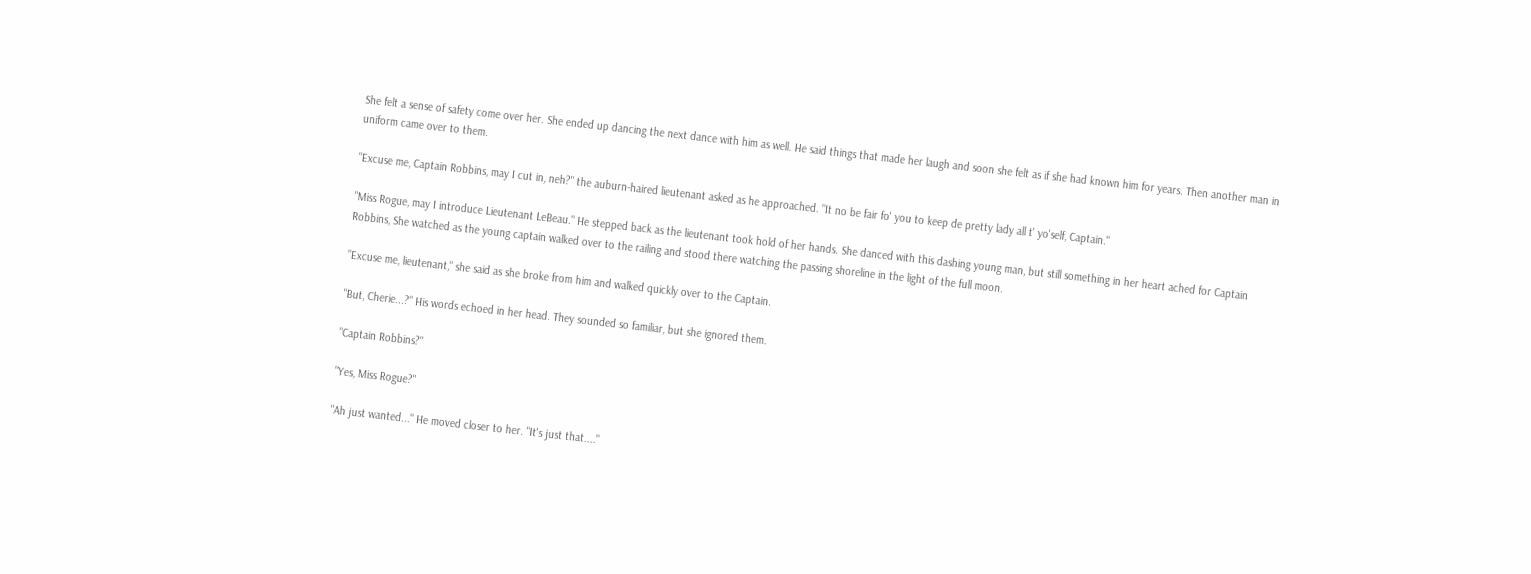She felt a sense of safety come over her. She ended up dancing the next dance with him as well. He said things that made her laugh and soon she felt as if she had known him for years. Then another man in uniform came over to them.

"Excuse me, Captain Robbins, may I cut in, neh?" the auburn-haired lieutenant asked as he approached. "It no be fair fo' you to keep de pretty lady all t' yo'self, Captain."

"Miss Rogue, may I introduce Lieutenant LeBeau." He stepped back as the lieutenant took hold of her hands. She danced with this dashing young man, but still something in her heart ached for Captain Robbins, She watched as the young captain walked over to the railing and stood there watching the passing shoreline in the light of the full moon.

"Excuse me, lieutenant," she said as she broke from him and walked quickly over to the Captain.

"But, Cherie...?" His words echoed in her head. They sounded so familiar, but she ignored them.

"Captain Robbins?"

"Yes, Miss Rogue?"

"Ah just wanted..." He moved closer to her. "It's just that...."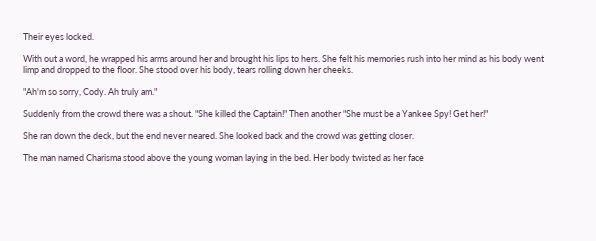Their eyes locked.

With out a word, he wrapped his arms around her and brought his lips to hers. She felt his memories rush into her mind as his body went limp and dropped to the floor. She stood over his body, tears rolling down her cheeks.

"Ah'm so sorry, Cody. Ah truly am."

Suddenly from the crowd there was a shout. "She killed the Captain!" Then another "She must be a Yankee Spy! Get her!"

She ran down the deck, but the end never neared. She looked back and the crowd was getting closer.

The man named Charisma stood above the young woman laying in the bed. Her body twisted as her face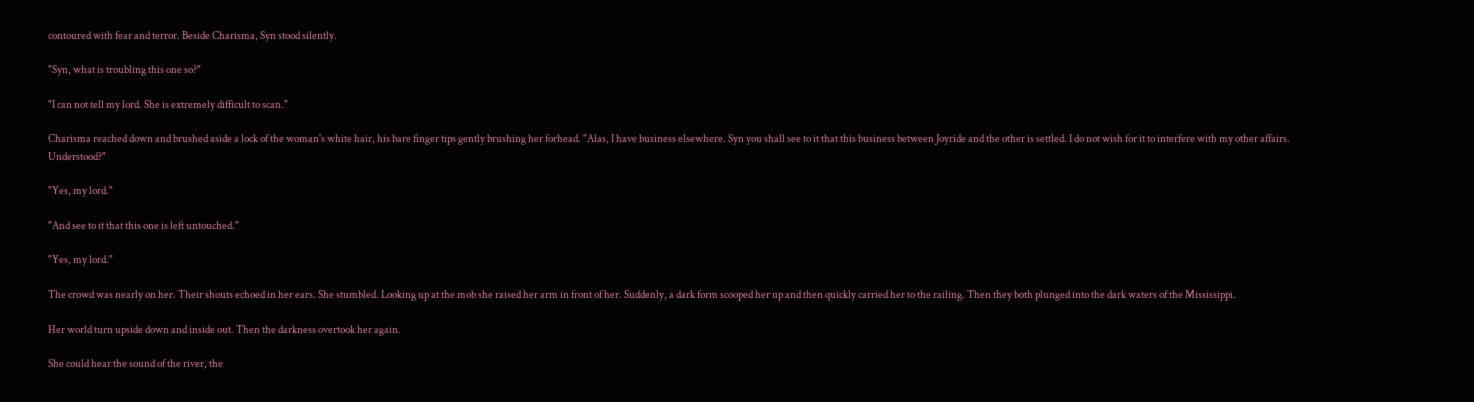contoured with fear and terror. Beside Charisma, Syn stood silently.

"Syn, what is troubling this one so?"

"I can not tell my lord. She is extremely difficult to scan."

Charisma reached down and brushed aside a lock of the woman's white hair, his bare finger tips gently brushing her forhead. "Alas, I have business elsewhere. Syn you shall see to it that this business between Joyride and the other is settled. I do not wish for it to interfere with my other affairs. Understood?"

"Yes, my lord."

"And see to it that this one is left untouched."

"Yes, my lord."

The crowd was nearly on her. Their shouts echoed in her ears. She stumbled. Looking up at the mob she raised her arm in front of her. Suddenly, a dark form scooped her up and then quickly carried her to the railing. Then they both plunged into the dark waters of the Mississippi.

Her world turn upside down and inside out. Then the darkness overtook her again.

She could hear the sound of the river, the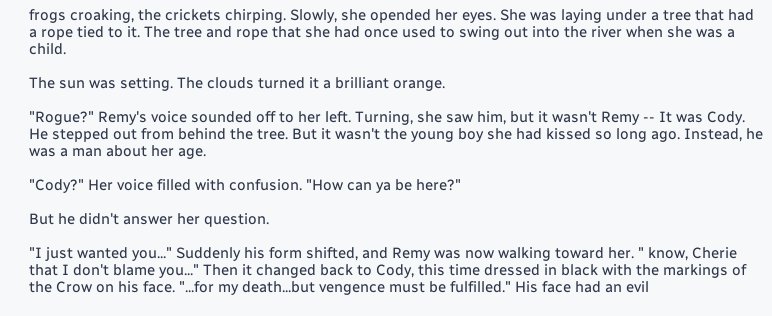frogs croaking, the crickets chirping. Slowly, she opended her eyes. She was laying under a tree that had a rope tied to it. The tree and rope that she had once used to swing out into the river when she was a child.

The sun was setting. The clouds turned it a brilliant orange.

"Rogue?" Remy's voice sounded off to her left. Turning, she saw him, but it wasn't Remy -- It was Cody. He stepped out from behind the tree. But it wasn't the young boy she had kissed so long ago. Instead, he was a man about her age.

"Cody?" Her voice filled with confusion. "How can ya be here?"

But he didn't answer her question.

"I just wanted you..." Suddenly his form shifted, and Remy was now walking toward her. " know, Cherie that I don't blame you..." Then it changed back to Cody, this time dressed in black with the markings of the Crow on his face. "...for my death...but vengence must be fulfilled." His face had an evil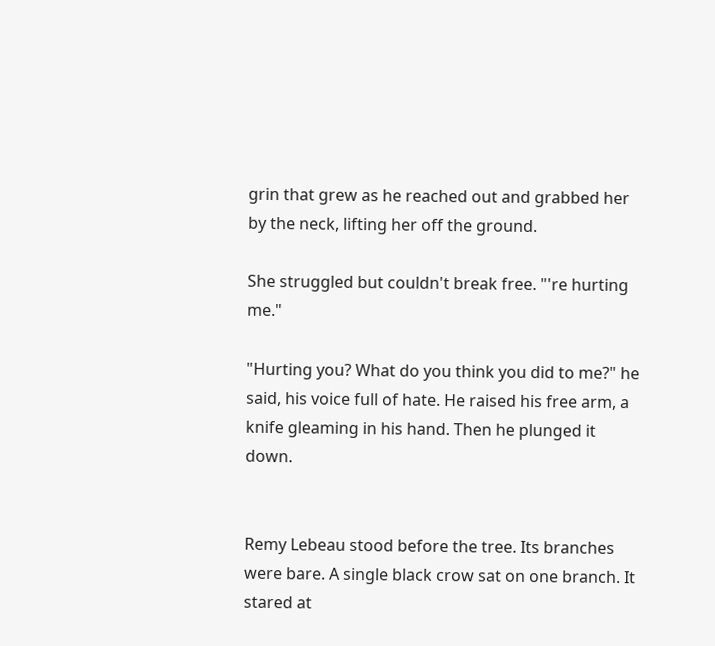grin that grew as he reached out and grabbed her by the neck, lifting her off the ground.

She struggled but couldn't break free. "'re hurting me."

"Hurting you? What do you think you did to me?" he said, his voice full of hate. He raised his free arm, a knife gleaming in his hand. Then he plunged it down.


Remy Lebeau stood before the tree. Its branches were bare. A single black crow sat on one branch. It stared at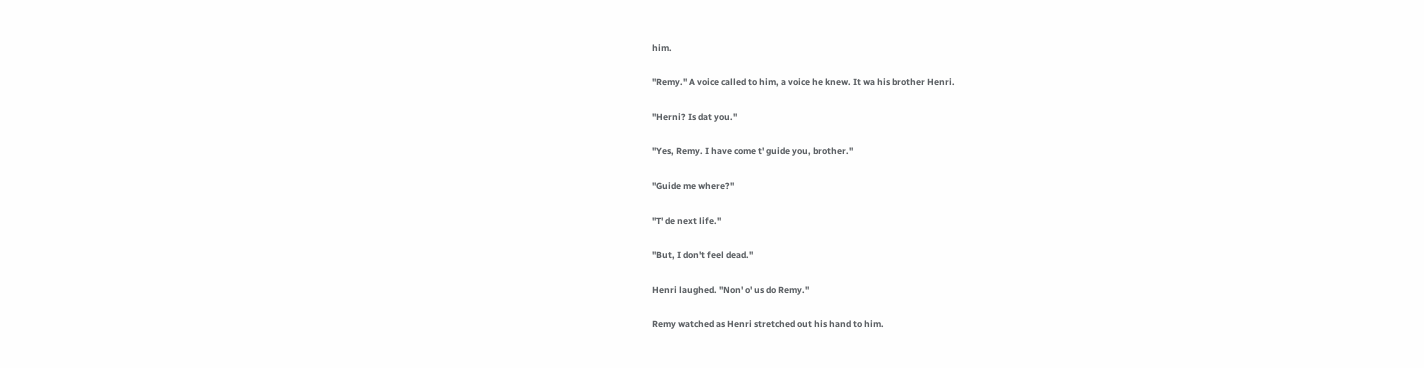him.

"Remy." A voice called to him, a voice he knew. It wa his brother Henri.

"Herni? Is dat you."

"Yes, Remy. I have come t' guide you, brother."

"Guide me where?"

"T' de next life."

"But, I don't feel dead."

Henri laughed. "Non' o' us do Remy."

Remy watched as Henri stretched out his hand to him.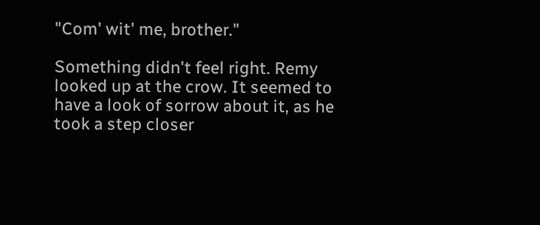"Com' wit' me, brother."

Something didn't feel right. Remy looked up at the crow. It seemed to have a look of sorrow about it, as he took a step closer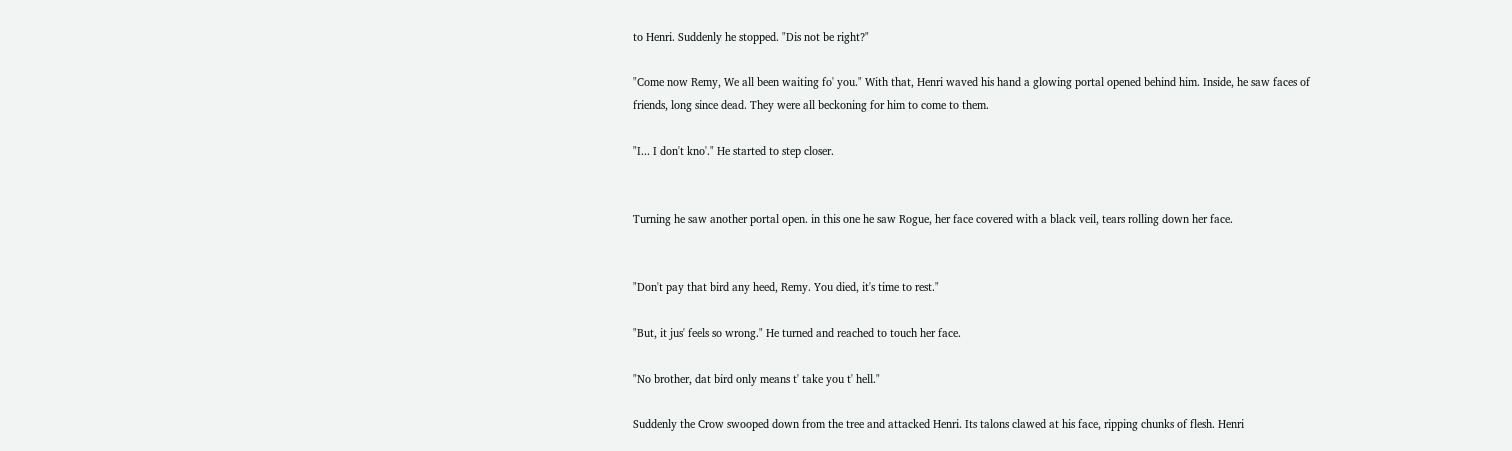to Henri. Suddenly he stopped. "Dis not be right?"

"Come now Remy, We all been waiting fo' you." With that, Henri waved his hand a glowing portal opened behind him. Inside, he saw faces of friends, long since dead. They were all beckoning for him to come to them.

"I... I don't kno'." He started to step closer.


Turning he saw another portal open. in this one he saw Rogue, her face covered with a black veil, tears rolling down her face.


"Don't pay that bird any heed, Remy. You died, it's time to rest."

"But, it jus' feels so wrong." He turned and reached to touch her face.

"No brother, dat bird only means t' take you t' hell."

Suddenly the Crow swooped down from the tree and attacked Henri. Its talons clawed at his face, ripping chunks of flesh. Henri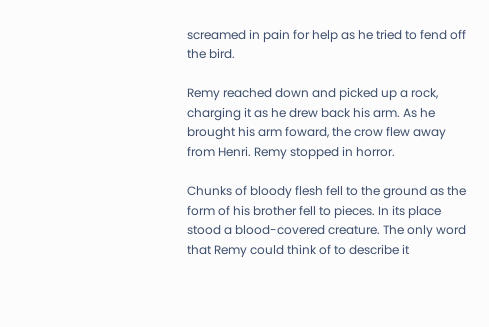screamed in pain for help as he tried to fend off the bird.

Remy reached down and picked up a rock, charging it as he drew back his arm. As he brought his arm foward, the crow flew away from Henri. Remy stopped in horror.

Chunks of bloody flesh fell to the ground as the form of his brother fell to pieces. In its place stood a blood-covered creature. The only word that Remy could think of to describe it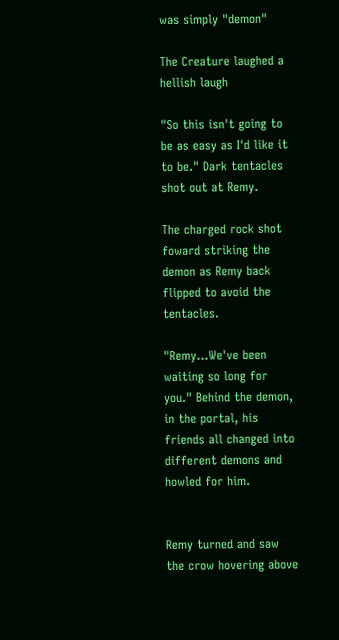was simply "demon"

The Creature laughed a hellish laugh

"So this isn't going to be as easy as I'd like it to be." Dark tentacles shot out at Remy.

The charged rock shot foward striking the demon as Remy back flipped to avoid the tentacles.

"Remy...We've been waiting so long for you." Behind the demon, in the portal, his friends all changed into different demons and howled for him.


Remy turned and saw the crow hovering above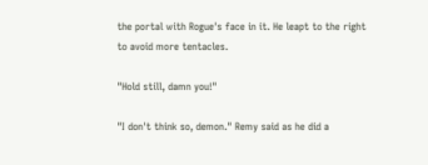the portal with Rogue's face in it. He leapt to the right to avoid more tentacles.

"Hold still, damn you!"

"I don't think so, demon." Remy said as he did a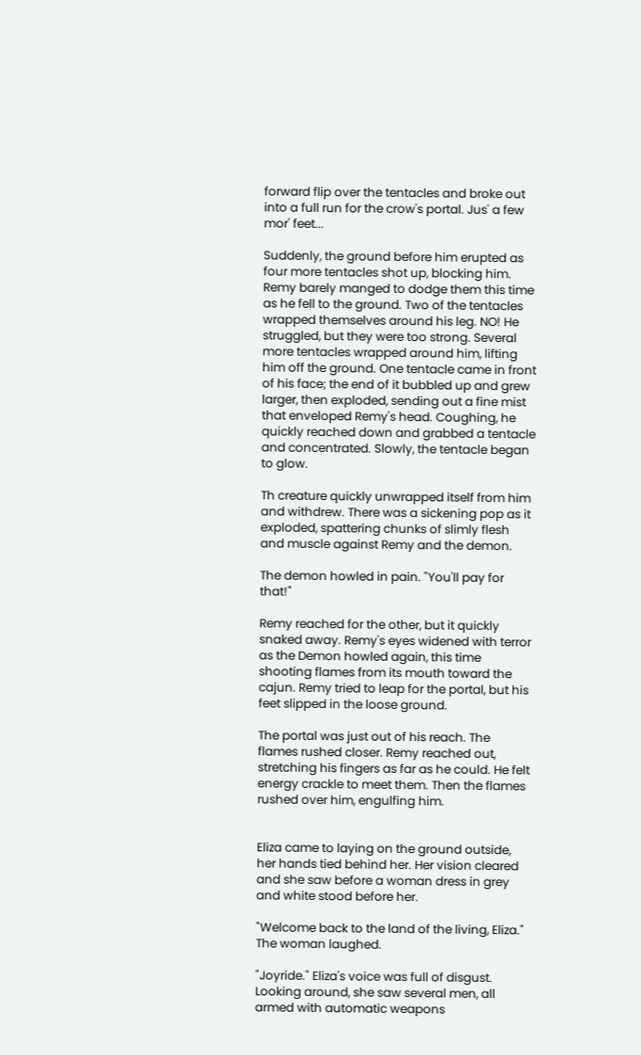forward flip over the tentacles and broke out into a full run for the crow's portal. Jus' a few mor' feet...

Suddenly, the ground before him erupted as four more tentacles shot up, blocking him. Remy barely manged to dodge them this time as he fell to the ground. Two of the tentacles wrapped themselves around his leg. NO! He struggled, but they were too strong. Several more tentacles wrapped around him, lifting him off the ground. One tentacle came in front of his face; the end of it bubbled up and grew larger, then exploded, sending out a fine mist that enveloped Remy's head. Coughing, he quickly reached down and grabbed a tentacle and concentrated. Slowly, the tentacle began to glow.

Th creature quickly unwrapped itself from him and withdrew. There was a sickening pop as it exploded, spattering chunks of slimly flesh and muscle against Remy and the demon.

The demon howled in pain. "You'll pay for that!"

Remy reached for the other, but it quickly snaked away. Remy's eyes widened with terror as the Demon howled again, this time shooting flames from its mouth toward the cajun. Remy tried to leap for the portal, but his feet slipped in the loose ground.

The portal was just out of his reach. The flames rushed closer. Remy reached out, stretching his fingers as far as he could. He felt energy crackle to meet them. Then the flames rushed over him, engulfing him.


Eliza came to laying on the ground outside, her hands tied behind her. Her vision cleared and she saw before a woman dress in grey and white stood before her.

"Welcome back to the land of the living, Eliza." The woman laughed.

"Joyride." Eliza's voice was full of disgust. Looking around, she saw several men, all armed with automatic weapons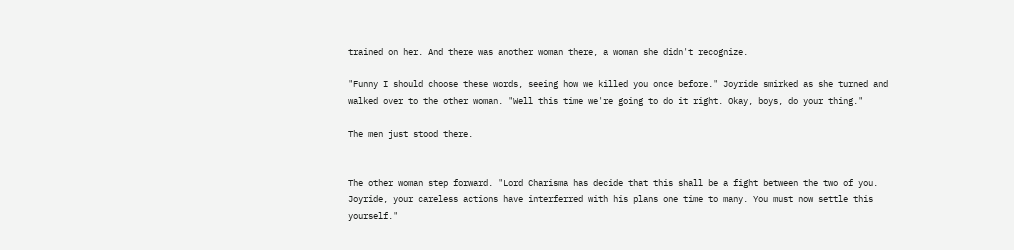trained on her. And there was another woman there, a woman she didn't recognize.

"Funny I should choose these words, seeing how we killed you once before." Joyride smirked as she turned and walked over to the other woman. "Well this time we're going to do it right. Okay, boys, do your thing."

The men just stood there.


The other woman step forward. "Lord Charisma has decide that this shall be a fight between the two of you. Joyride, your careless actions have interferred with his plans one time to many. You must now settle this yourself."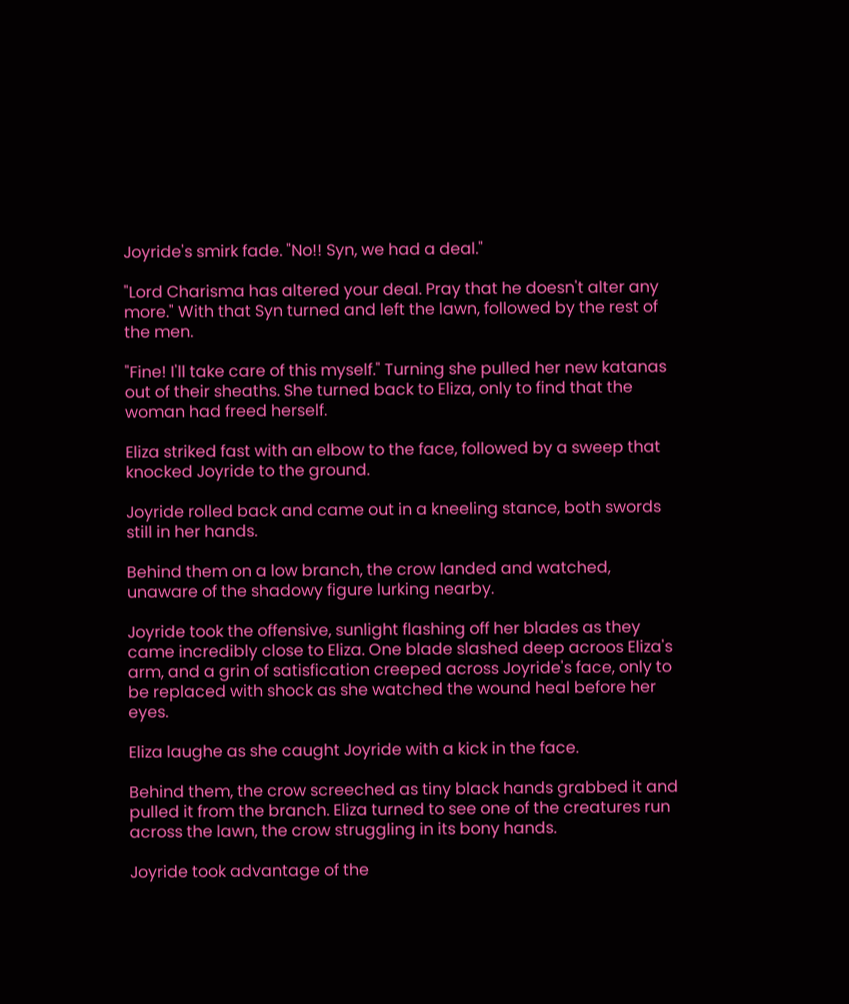Joyride's smirk fade. "No!! Syn, we had a deal."

"Lord Charisma has altered your deal. Pray that he doesn't alter any more." With that Syn turned and left the lawn, followed by the rest of the men.

"Fine! I'll take care of this myself." Turning she pulled her new katanas out of their sheaths. She turned back to Eliza, only to find that the woman had freed herself.

Eliza striked fast with an elbow to the face, followed by a sweep that knocked Joyride to the ground.

Joyride rolled back and came out in a kneeling stance, both swords still in her hands.

Behind them on a low branch, the crow landed and watched, unaware of the shadowy figure lurking nearby.

Joyride took the offensive, sunlight flashing off her blades as they came incredibly close to Eliza. One blade slashed deep acroos Eliza's arm, and a grin of satisfication creeped across Joyride's face, only to be replaced with shock as she watched the wound heal before her eyes.

Eliza laughe as she caught Joyride with a kick in the face.

Behind them, the crow screeched as tiny black hands grabbed it and pulled it from the branch. Eliza turned to see one of the creatures run across the lawn, the crow struggling in its bony hands.

Joyride took advantage of the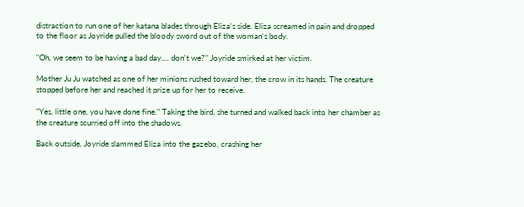distraction to run one of her katana blades through Eliza's side. Eliza screamed in pain and dropped to the floor as Joyride pulled the bloody sword out of the woman's body.

"Oh, we seem to be having a bad day.... don't we?" Joyride smirked at her victim.

Mother Ju Ju watched as one of her minions rushed toward her, the crow in its hands. The creature stopped before her and reached it prize up for her to receive.

"Yes, little one, you have done fine." Taking the bird, she turned and walked back into her chamber as the creature scurried off into the shadows.

Back outside, Joyride slammed Eliza into the gazebo, crashing her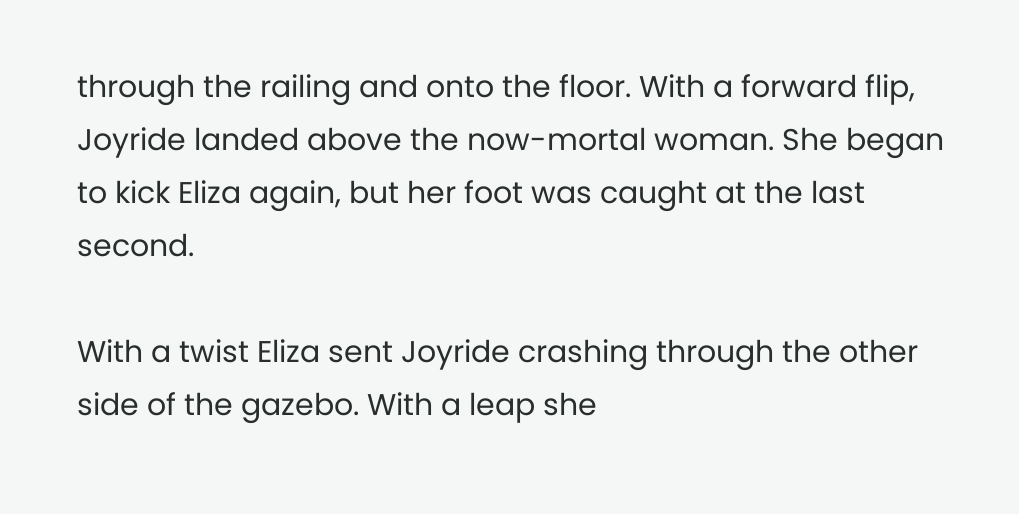through the railing and onto the floor. With a forward flip, Joyride landed above the now-mortal woman. She began to kick Eliza again, but her foot was caught at the last second.

With a twist Eliza sent Joyride crashing through the other side of the gazebo. With a leap she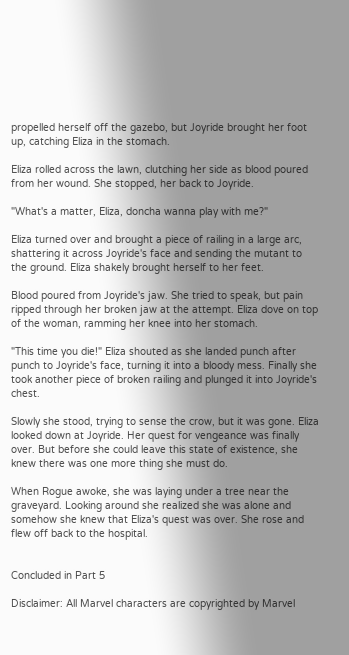propelled herself off the gazebo, but Joyride brought her foot up, catching Eliza in the stomach.

Eliza rolled across the lawn, clutching her side as blood poured from her wound. She stopped, her back to Joyride.

"What's a matter, Eliza, doncha wanna play with me?"

Eliza turned over and brought a piece of railing in a large arc, shattering it across Joyride's face and sending the mutant to the ground. Eliza shakely brought herself to her feet.

Blood poured from Joyride's jaw. She tried to speak, but pain ripped through her broken jaw at the attempt. Eliza dove on top of the woman, ramming her knee into her stomach.

"This time you die!" Eliza shouted as she landed punch after punch to Joyride's face, turning it into a bloody mess. Finally she took another piece of broken railing and plunged it into Joyride's chest.

Slowly she stood, trying to sense the crow, but it was gone. Eliza looked down at Joyride. Her quest for vengeance was finally over. But before she could leave this state of existence, she knew there was one more thing she must do.

When Rogue awoke, she was laying under a tree near the graveyard. Looking around she realized she was alone and somehow she knew that Eliza's quest was over. She rose and flew off back to the hospital.


Concluded in Part 5

Disclaimer: All Marvel characters are copyrighted by Marvel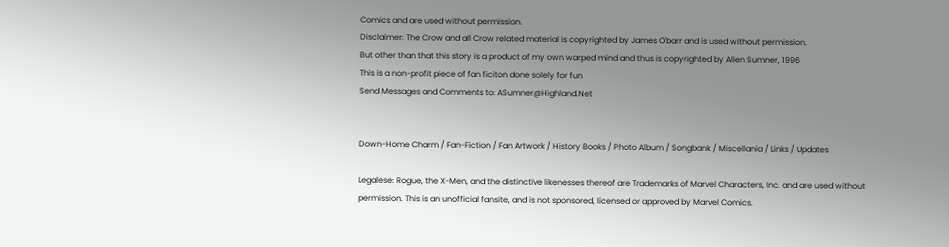Comics and are used without permission.
Disclaimer: The Crow and all Crow related material is copyrighted by James O'barr and is used without permission.
But other than that this story is a product of my own warped mind and thus is copyrighted by Allen Sumner, 1996
This is a non-profit piece of fan ficiton done solely for fun
Send Messages and Comments to: ASumner@Highland.Net


Down-Home Charm / Fan-Fiction / Fan Artwork / History Books / Photo Album / Songbank / Miscellania / Links / Updates

Legalese: Rogue, the X-Men, and the distinctive likenesses thereof are Trademarks of Marvel Characters, Inc. and are used without permission. This is an unofficial fansite, and is not sponsored, licensed or approved by Marvel Comics.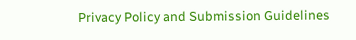Privacy Policy and Submission Guidelines